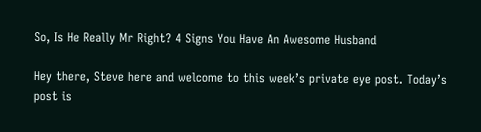So, Is He Really Mr Right? 4 Signs You Have An Awesome Husband

Hey there, Steve here and welcome to this week’s private eye post. Today’s post is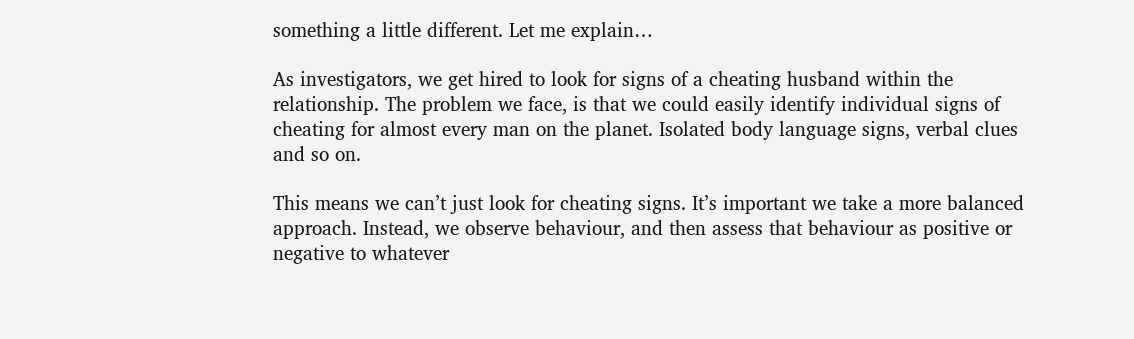something a little different. Let me explain…

As investigators, we get hired to look for signs of a cheating husband within the relationship. The problem we face, is that we could easily identify individual signs of cheating for almost every man on the planet. Isolated body language signs, verbal clues and so on.

This means we can’t just look for cheating signs. It’s important we take a more balanced approach. Instead, we observe behaviour, and then assess that behaviour as positive or negative to whatever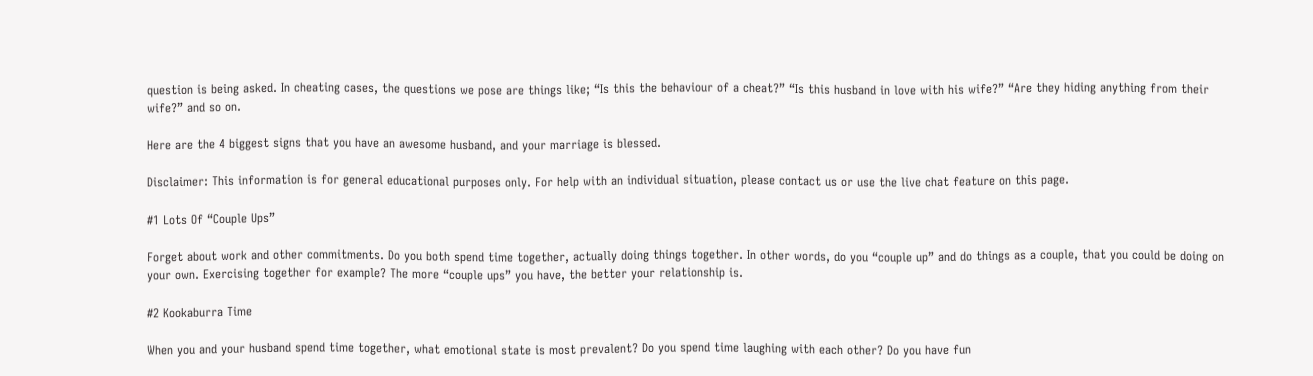question is being asked. In cheating cases, the questions we pose are things like; “Is this the behaviour of a cheat?” “Is this husband in love with his wife?” “Are they hiding anything from their wife?” and so on.

Here are the 4 biggest signs that you have an awesome husband, and your marriage is blessed.

Disclaimer: This information is for general educational purposes only. For help with an individual situation, please contact us or use the live chat feature on this page.

#1 Lots Of “Couple Ups”

Forget about work and other commitments. Do you both spend time together, actually doing things together. In other words, do you “couple up” and do things as a couple, that you could be doing on your own. Exercising together for example? The more “couple ups” you have, the better your relationship is.

#2 Kookaburra Time

When you and your husband spend time together, what emotional state is most prevalent? Do you spend time laughing with each other? Do you have fun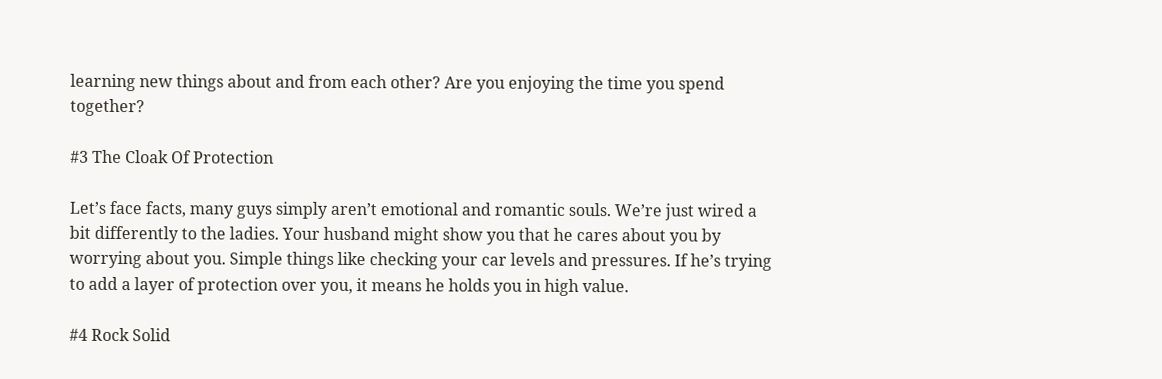learning new things about and from each other? Are you enjoying the time you spend together?

#3 The Cloak Of Protection

Let’s face facts, many guys simply aren’t emotional and romantic souls. We’re just wired a bit differently to the ladies. Your husband might show you that he cares about you by worrying about you. Simple things like checking your car levels and pressures. If he’s trying to add a layer of protection over you, it means he holds you in high value.

#4 Rock Solid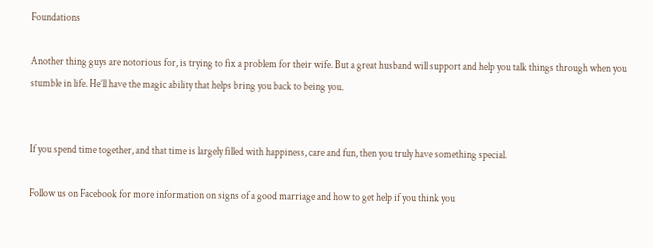Foundations

Another thing guys are notorious for, is trying to fix a problem for their wife. But a great husband will support and help you talk things through when you stumble in life. He’ll have the magic ability that helps bring you back to being you.


If you spend time together, and that time is largely filled with happiness, care and fun, then you truly have something special.

Follow us on Facebook for more information on signs of a good marriage and how to get help if you think you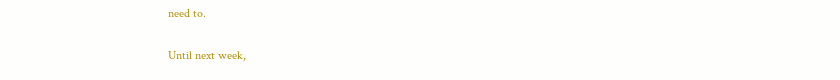need to.

Until next week,